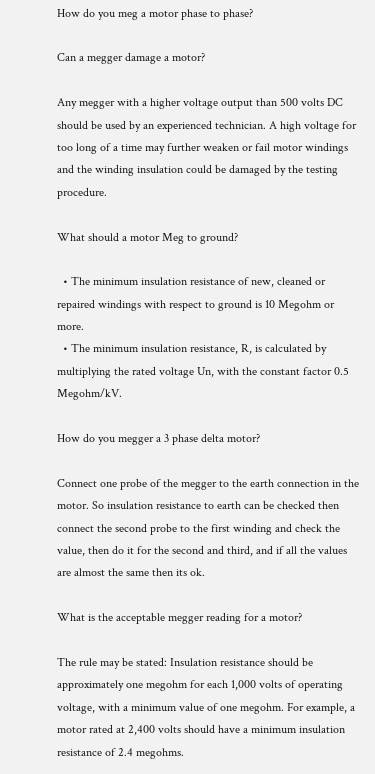How do you meg a motor phase to phase?

Can a megger damage a motor?

Any megger with a higher voltage output than 500 volts DC should be used by an experienced technician. A high voltage for too long of a time may further weaken or fail motor windings and the winding insulation could be damaged by the testing procedure.

What should a motor Meg to ground?

  • The minimum insulation resistance of new, cleaned or repaired windings with respect to ground is 10 Megohm or more.
  • The minimum insulation resistance, R, is calculated by multiplying the rated voltage Un, with the constant factor 0.5 Megohm/kV.

How do you megger a 3 phase delta motor?

Connect one probe of the megger to the earth connection in the motor. So insulation resistance to earth can be checked then connect the second probe to the first winding and check the value, then do it for the second and third, and if all the values are almost the same then its ok.

What is the acceptable megger reading for a motor?

The rule may be stated: Insulation resistance should be approximately one megohm for each 1,000 volts of operating voltage, with a minimum value of one megohm. For example, a motor rated at 2,400 volts should have a minimum insulation resistance of 2.4 megohms.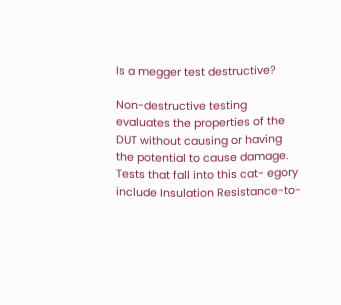Is a megger test destructive?

Non-destructive testing evaluates the properties of the DUT without causing or having the potential to cause damage. Tests that fall into this cat- egory include Insulation Resistance-to-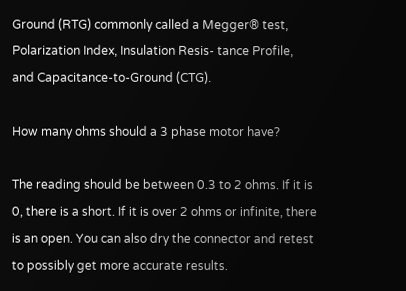Ground (RTG) commonly called a Megger® test, Polarization Index, Insulation Resis- tance Profile, and Capacitance-to-Ground (CTG).

How many ohms should a 3 phase motor have?

The reading should be between 0.3 to 2 ohms. If it is 0, there is a short. If it is over 2 ohms or infinite, there is an open. You can also dry the connector and retest to possibly get more accurate results.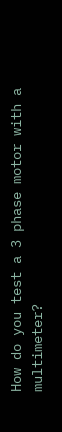How do you test a 3 phase motor with a multimeter?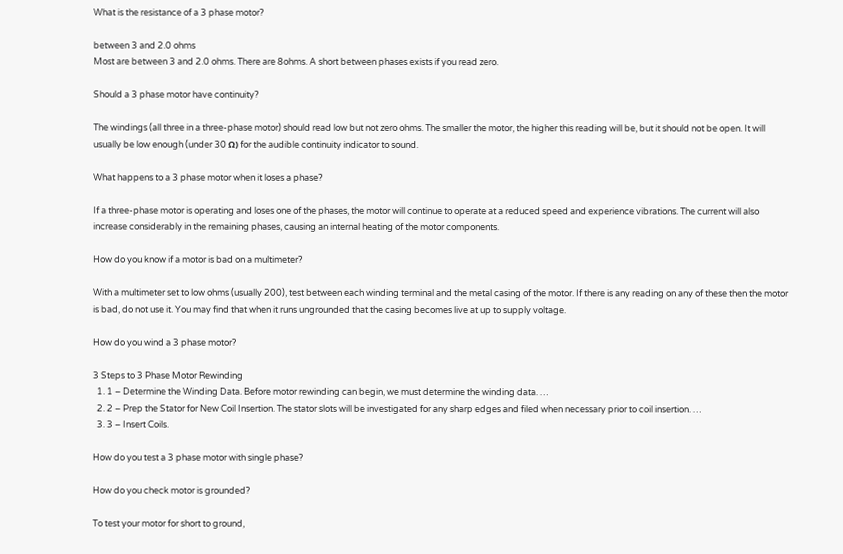What is the resistance of a 3 phase motor?

between 3 and 2.0 ohms
Most are between 3 and 2.0 ohms. There are 8ohms. A short between phases exists if you read zero.

Should a 3 phase motor have continuity?

The windings (all three in a three-phase motor) should read low but not zero ohms. The smaller the motor, the higher this reading will be, but it should not be open. It will usually be low enough (under 30 Ω) for the audible continuity indicator to sound.

What happens to a 3 phase motor when it loses a phase?

If a three-phase motor is operating and loses one of the phases, the motor will continue to operate at a reduced speed and experience vibrations. The current will also increase considerably in the remaining phases, causing an internal heating of the motor components.

How do you know if a motor is bad on a multimeter?

With a multimeter set to low ohms (usually 200), test between each winding terminal and the metal casing of the motor. If there is any reading on any of these then the motor is bad, do not use it. You may find that when it runs ungrounded that the casing becomes live at up to supply voltage.

How do you wind a 3 phase motor?

3 Steps to 3 Phase Motor Rewinding
  1. 1 – Determine the Winding Data. Before motor rewinding can begin, we must determine the winding data. …
  2. 2 – Prep the Stator for New Coil Insertion. The stator slots will be investigated for any sharp edges and filed when necessary prior to coil insertion. …
  3. 3 – Insert Coils.

How do you test a 3 phase motor with single phase?

How do you check motor is grounded?

To test your motor for short to ground,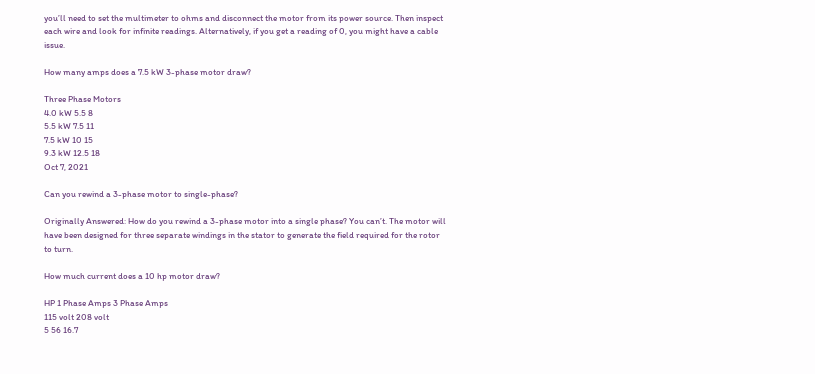you’ll need to set the multimeter to ohms and disconnect the motor from its power source. Then inspect each wire and look for infinite readings. Alternatively, if you get a reading of 0, you might have a cable issue.

How many amps does a 7.5 kW 3-phase motor draw?

Three Phase Motors
4.0 kW 5.5 8
5.5 kW 7.5 11
7.5 kW 10 15
9.3 kW 12.5 18
Oct 7, 2021

Can you rewind a 3-phase motor to single-phase?

Originally Answered: How do you rewind a 3-phase motor into a single phase? You can’t. The motor will have been designed for three separate windings in the stator to generate the field required for the rotor to turn.

How much current does a 10 hp motor draw?

HP 1 Phase Amps 3 Phase Amps
115 volt 208 volt
5 56 16.7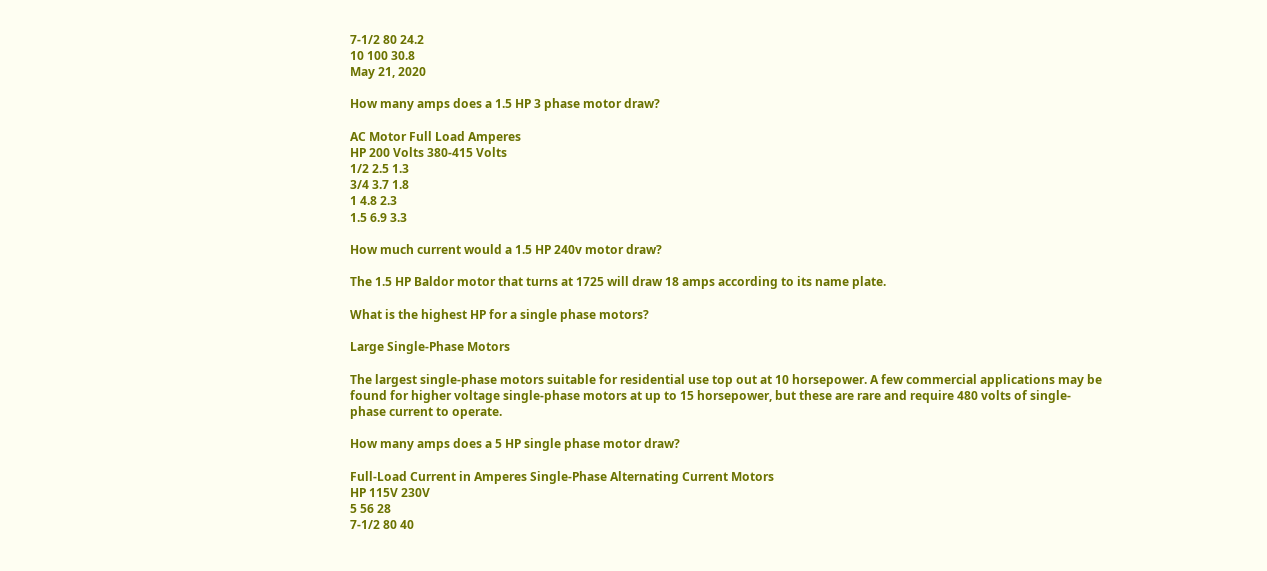7-1/2 80 24.2
10 100 30.8
May 21, 2020

How many amps does a 1.5 HP 3 phase motor draw?

AC Motor Full Load Amperes
HP 200 Volts 380-415 Volts
1/2 2.5 1.3
3/4 3.7 1.8
1 4.8 2.3
1.5 6.9 3.3

How much current would a 1.5 HP 240v motor draw?

The 1.5 HP Baldor motor that turns at 1725 will draw 18 amps according to its name plate.

What is the highest HP for a single phase motors?

Large Single-Phase Motors

The largest single-phase motors suitable for residential use top out at 10 horsepower. A few commercial applications may be found for higher voltage single-phase motors at up to 15 horsepower, but these are rare and require 480 volts of single-phase current to operate.

How many amps does a 5 HP single phase motor draw?

Full-Load Current in Amperes Single-Phase Alternating Current Motors
HP 115V 230V
5 56 28
7-1/2 80 40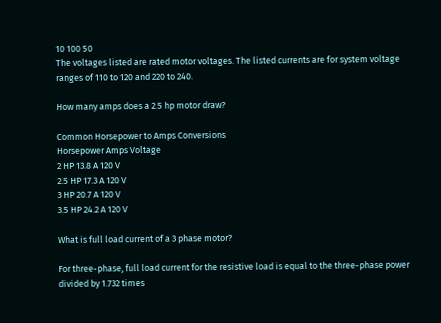10 100 50
The voltages listed are rated motor voltages. The listed currents are for system voltage ranges of 110 to 120 and 220 to 240.

How many amps does a 2.5 hp motor draw?

Common Horsepower to Amps Conversions
Horsepower Amps Voltage
2 HP 13.8 A 120 V
2.5 HP 17.3 A 120 V
3 HP 20.7 A 120 V
3.5 HP 24.2 A 120 V

What is full load current of a 3 phase motor?

For three-phase, full load current for the resistive load is equal to the three-phase power divided by 1.732 times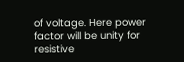of voltage. Here power factor will be unity for resistive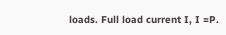loads. Full load current I, I =P.